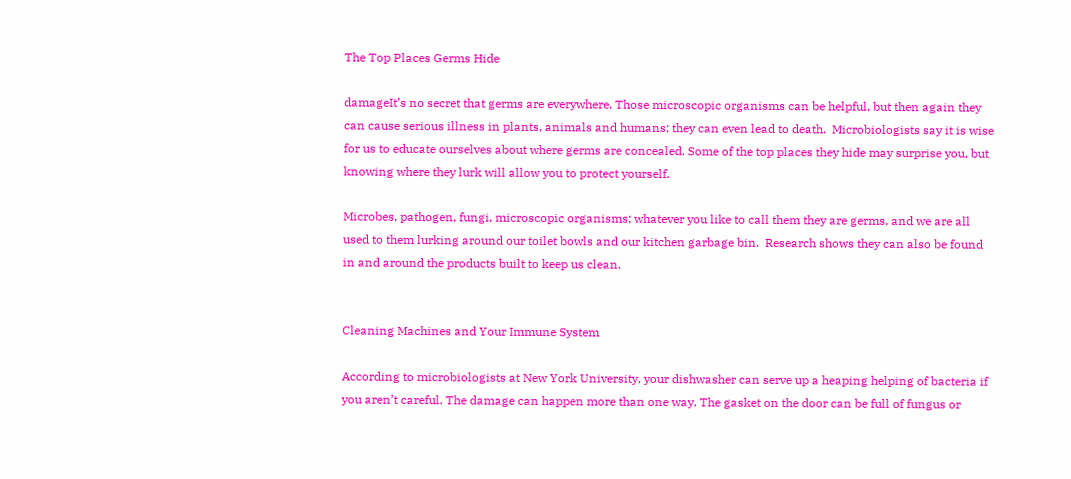The Top Places Germs Hide

damageIt’s no secret that germs are everywhere. Those microscopic organisms can be helpful, but then again they can cause serious illness in plants, animals and humans; they can even lead to death.  Microbiologists say it is wise for us to educate ourselves about where germs are concealed. Some of the top places they hide may surprise you, but knowing where they lurk will allow you to protect yourself.

Microbes, pathogen, fungi, microscopic organisms; whatever you like to call them they are germs, and we are all used to them lurking around our toilet bowls and our kitchen garbage bin.  Research shows they can also be found in and around the products built to keep us clean.


Cleaning Machines and Your Immune System

According to microbiologists at New York University, your dishwasher can serve up a heaping helping of bacteria if you aren’t careful. The damage can happen more than one way. The gasket on the door can be full of fungus or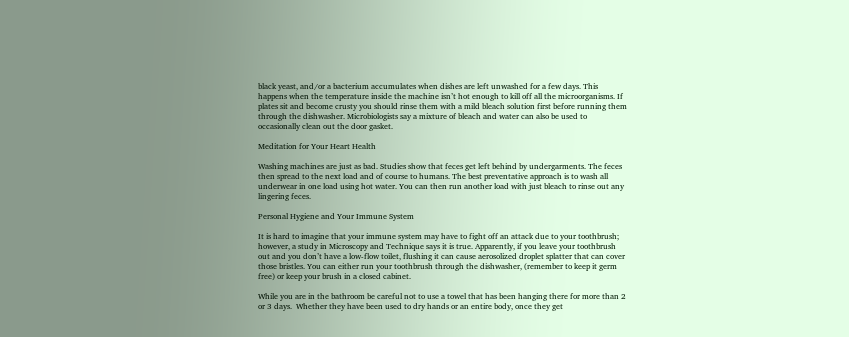black yeast, and/or a bacterium accumulates when dishes are left unwashed for a few days. This happens when the temperature inside the machine isn’t hot enough to kill off all the microorganisms. If plates sit and become crusty you should rinse them with a mild bleach solution first before running them through the dishwasher. Microbiologists say a mixture of bleach and water can also be used to occasionally clean out the door gasket.

Meditation for Your Heart Health

Washing machines are just as bad. Studies show that feces get left behind by undergarments. The feces then spread to the next load and of course to humans. The best preventative approach is to wash all underwear in one load using hot water. You can then run another load with just bleach to rinse out any lingering feces.

Personal Hygiene and Your Immune System

It is hard to imagine that your immune system may have to fight off an attack due to your toothbrush; however, a study in Microscopy and Technique says it is true. Apparently, if you leave your toothbrush out and you don’t have a low-flow toilet, flushing it can cause aerosolized droplet splatter that can cover those bristles. You can either run your toothbrush through the dishwasher, (remember to keep it germ free) or keep your brush in a closed cabinet.

While you are in the bathroom be careful not to use a towel that has been hanging there for more than 2 or 3 days.  Whether they have been used to dry hands or an entire body, once they get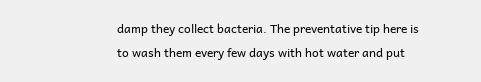damp they collect bacteria. The preventative tip here is to wash them every few days with hot water and put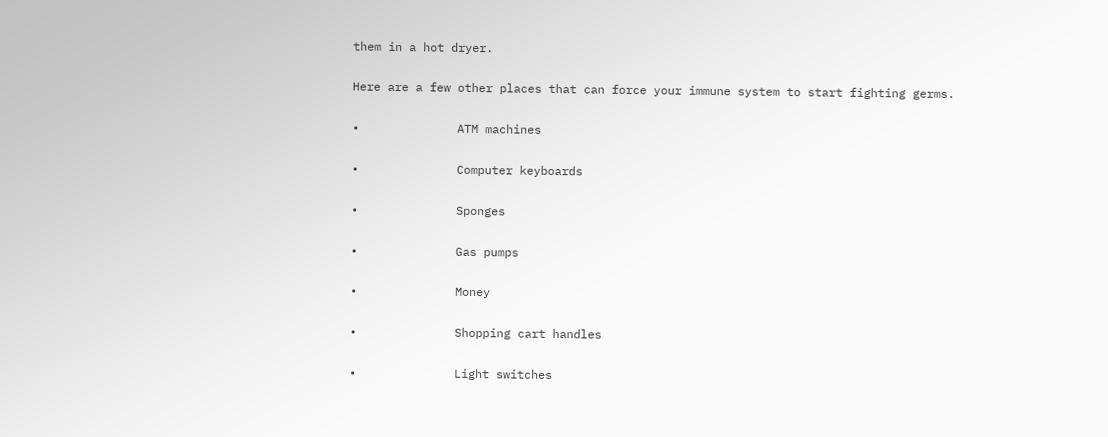them in a hot dryer.

Here are a few other places that can force your immune system to start fighting germs.

•              ATM machines

•              Computer keyboards

•              Sponges

•              Gas pumps

•              Money

•              Shopping cart handles

•              Light switches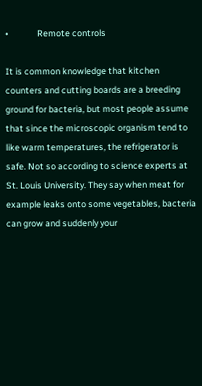•              Remote controls

It is common knowledge that kitchen counters and cutting boards are a breeding ground for bacteria, but most people assume that since the microscopic organism tend to like warm temperatures, the refrigerator is safe. Not so according to science experts at St. Louis University. They say when meat for example leaks onto some vegetables, bacteria can grow and suddenly your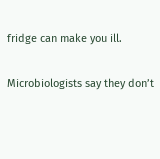fridge can make you ill.

Microbiologists say they don’t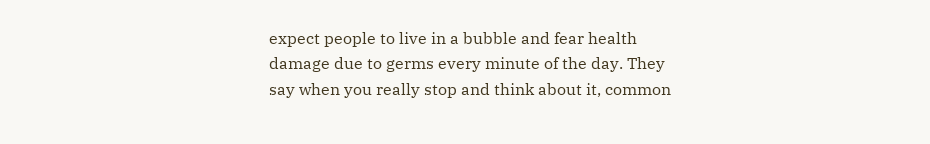expect people to live in a bubble and fear health damage due to germs every minute of the day. They say when you really stop and think about it, common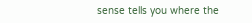sense tells you where the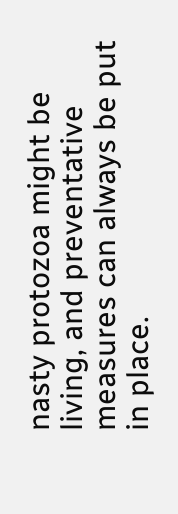nasty protozoa might be living, and preventative measures can always be put in place.